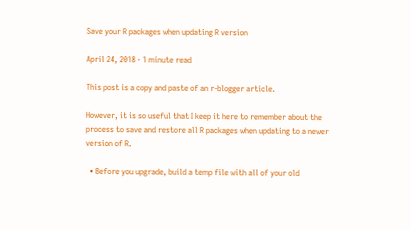Save your R packages when updating R version

April 24, 2018 · 1 minute read

This post is a copy and paste of an r-blogger article.

However, it is so useful that I keep it here to remember about the process to save and restore all R packages when updating to a newer version of R.

  • Before you upgrade, build a temp file with all of your old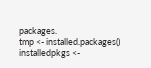packages.
tmp <- installed.packages()
installedpkgs <-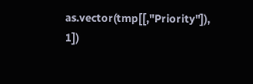as.vector(tmp[[,"Priority"]), 1])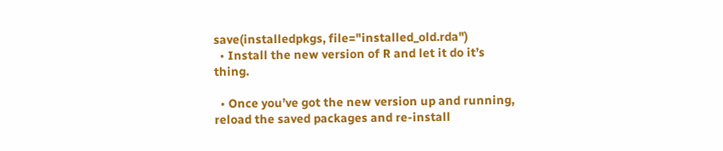save(installedpkgs, file="installed_old.rda")
  • Install the new version of R and let it do it’s thing.

  • Once you’ve got the new version up and running, reload the saved packages and re-install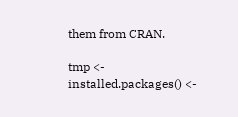them from CRAN.

tmp <- installed.packages() <-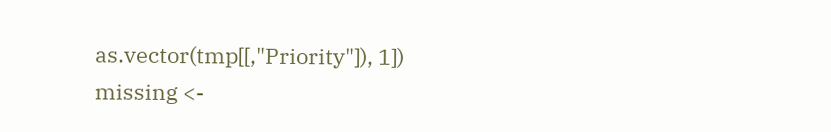as.vector(tmp[[,"Priority"]), 1])
missing <-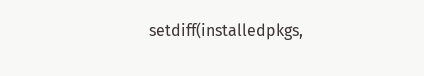setdiff(installedpkgs,